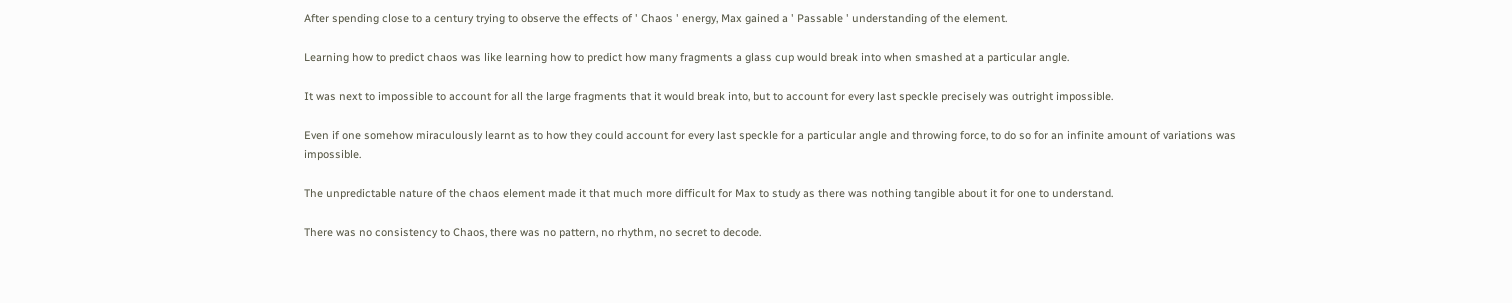After spending close to a century trying to observe the effects of ' Chaos ' energy, Max gained a ' Passable ' understanding of the element.

Learning how to predict chaos was like learning how to predict how many fragments a glass cup would break into when smashed at a particular angle.

It was next to impossible to account for all the large fragments that it would break into, but to account for every last speckle precisely was outright impossible.

Even if one somehow miraculously learnt as to how they could account for every last speckle for a particular angle and throwing force, to do so for an infinite amount of variations was impossible.

The unpredictable nature of the chaos element made it that much more difficult for Max to study as there was nothing tangible about it for one to understand.

There was no consistency to Chaos, there was no pattern, no rhythm, no secret to decode.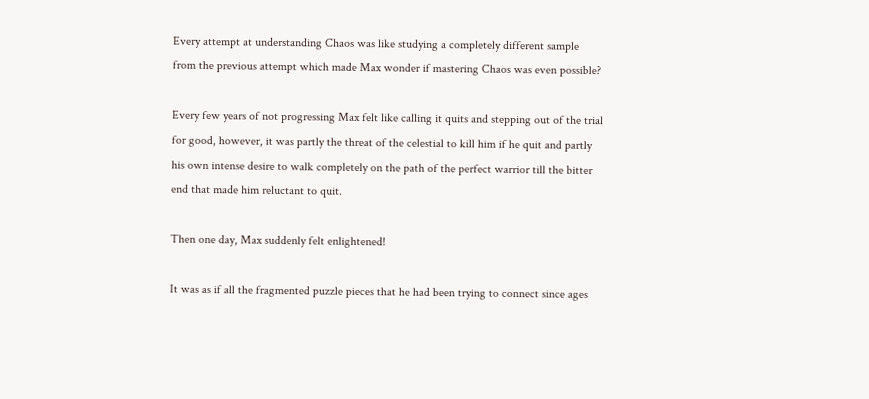Every attempt at understanding Chaos was like studying a completely different sample from the previous attempt which made Max wonder if mastering Chaos was even possible?

Every few years of not progressing Max felt like calling it quits and stepping out of the trial for good, however, it was partly the threat of the celestial to kill him if he quit and partly his own intense desire to walk completely on the path of the perfect warrior till the bitter end that made him reluctant to quit.

Then one day, Max suddenly felt enlightened!

It was as if all the fragmented puzzle pieces that he had been trying to connect since ages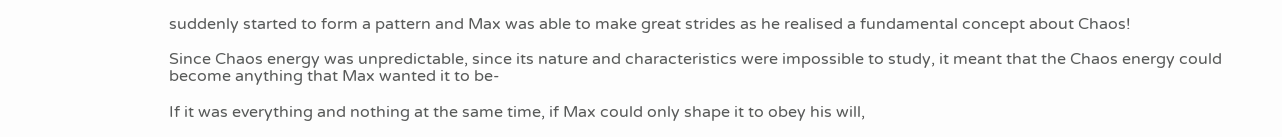suddenly started to form a pattern and Max was able to make great strides as he realised a fundamental concept about Chaos!

Since Chaos energy was unpredictable, since its nature and characteristics were impossible to study, it meant that the Chaos energy could become anything that Max wanted it to be-

If it was everything and nothing at the same time, if Max could only shape it to obey his will,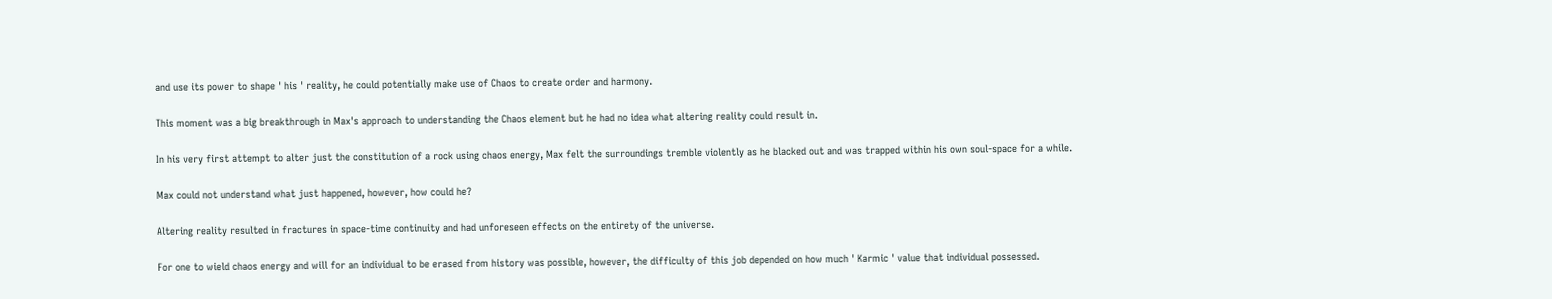and use its power to shape ' his ' reality, he could potentially make use of Chaos to create order and harmony.

This moment was a big breakthrough in Max's approach to understanding the Chaos element but he had no idea what altering reality could result in.

In his very first attempt to alter just the constitution of a rock using chaos energy, Max felt the surroundings tremble violently as he blacked out and was trapped within his own soul-space for a while.

Max could not understand what just happened, however, how could he?

Altering reality resulted in fractures in space-time continuity and had unforeseen effects on the entirety of the universe.

For one to wield chaos energy and will for an individual to be erased from history was possible, however, the difficulty of this job depended on how much ' Karmic ' value that individual possessed.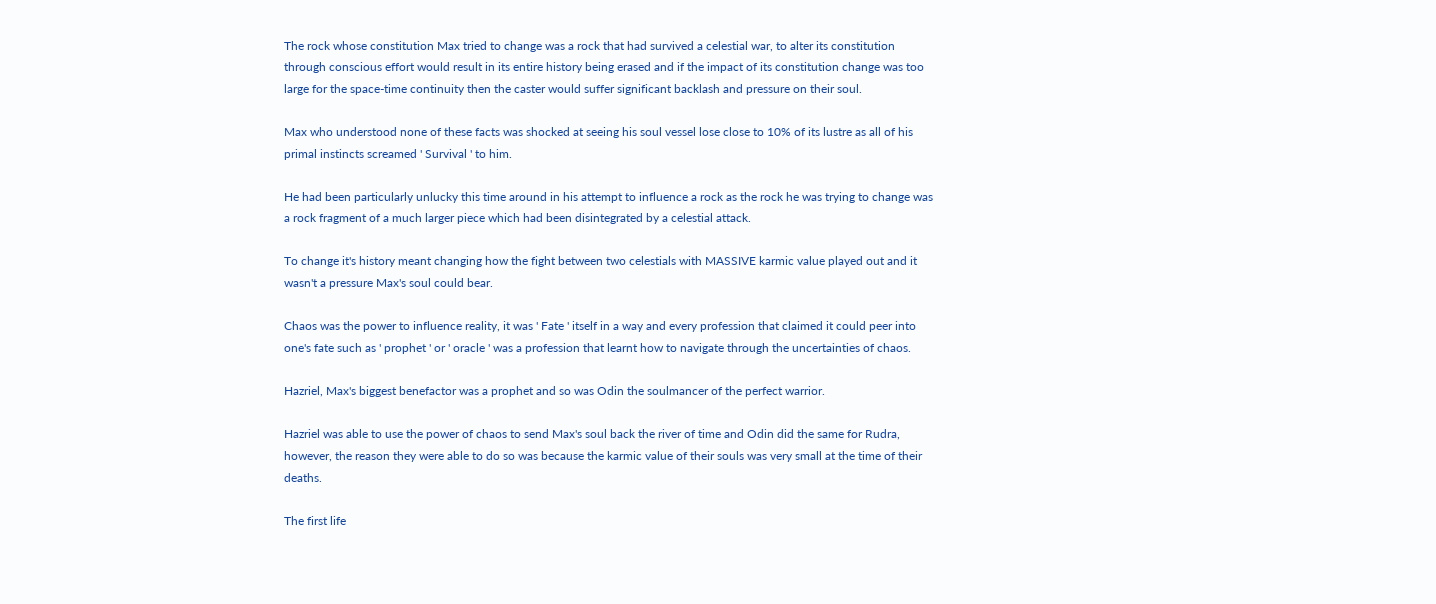The rock whose constitution Max tried to change was a rock that had survived a celestial war, to alter its constitution through conscious effort would result in its entire history being erased and if the impact of its constitution change was too large for the space-time continuity then the caster would suffer significant backlash and pressure on their soul.

Max who understood none of these facts was shocked at seeing his soul vessel lose close to 10% of its lustre as all of his primal instincts screamed ' Survival ' to him.

He had been particularly unlucky this time around in his attempt to influence a rock as the rock he was trying to change was a rock fragment of a much larger piece which had been disintegrated by a celestial attack.

To change it's history meant changing how the fight between two celestials with MASSIVE karmic value played out and it wasn't a pressure Max's soul could bear.

Chaos was the power to influence reality, it was ' Fate ' itself in a way and every profession that claimed it could peer into one's fate such as ' prophet ' or ' oracle ' was a profession that learnt how to navigate through the uncertainties of chaos.

Hazriel, Max's biggest benefactor was a prophet and so was Odin the soulmancer of the perfect warrior.

Hazriel was able to use the power of chaos to send Max's soul back the river of time and Odin did the same for Rudra, however, the reason they were able to do so was because the karmic value of their souls was very small at the time of their deaths.

The first life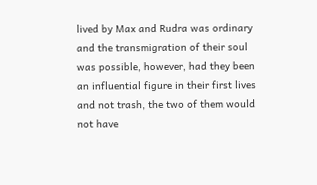lived by Max and Rudra was ordinary and the transmigration of their soul was possible, however, had they been an influential figure in their first lives and not trash, the two of them would not have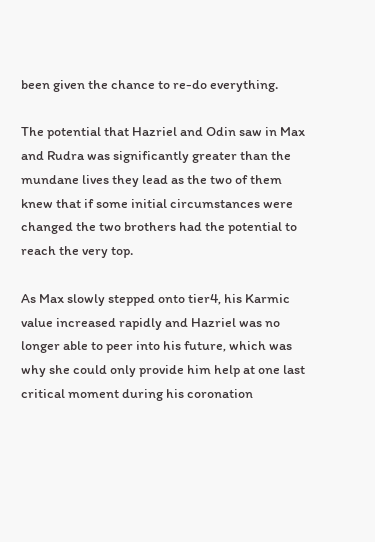been given the chance to re-do everything.

The potential that Hazriel and Odin saw in Max and Rudra was significantly greater than the mundane lives they lead as the two of them knew that if some initial circumstances were changed the two brothers had the potential to reach the very top.

As Max slowly stepped onto tier4, his Karmic value increased rapidly and Hazriel was no longer able to peer into his future, which was why she could only provide him help at one last critical moment during his coronation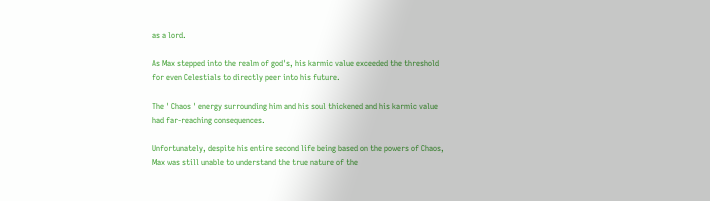as a lord.

As Max stepped into the realm of god's, his karmic value exceeded the threshold for even Celestials to directly peer into his future.

The ' Chaos ' energy surrounding him and his soul thickened and his karmic value had far-reaching consequences.

Unfortunately, despite his entire second life being based on the powers of Chaos, Max was still unable to understand the true nature of the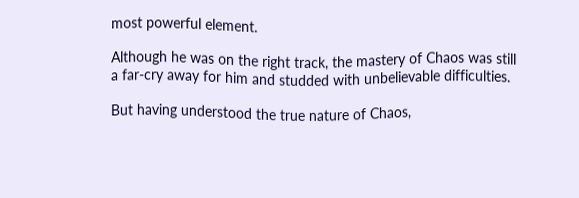most powerful element.

Although he was on the right track, the mastery of Chaos was still a far-cry away for him and studded with unbelievable difficulties.

But having understood the true nature of Chaos,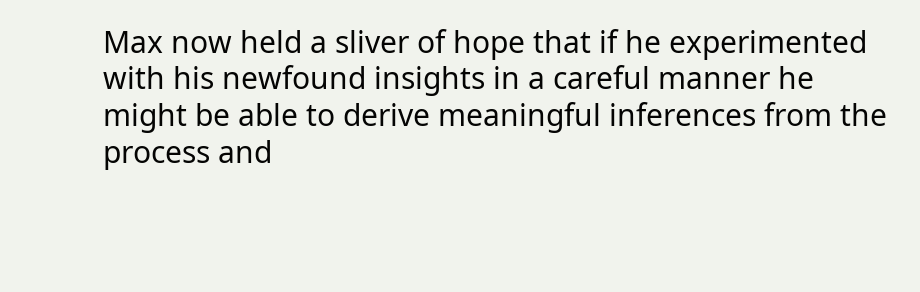Max now held a sliver of hope that if he experimented with his newfound insights in a careful manner he might be able to derive meaningful inferences from the process and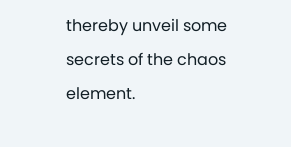thereby unveil some secrets of the chaos element.